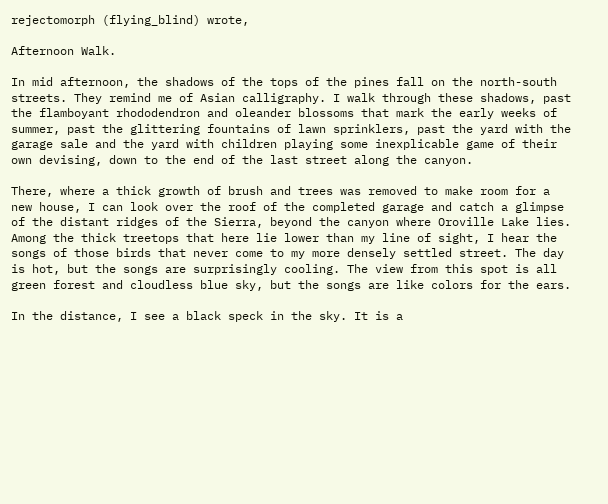rejectomorph (flying_blind) wrote,

Afternoon Walk.

In mid afternoon, the shadows of the tops of the pines fall on the north-south streets. They remind me of Asian calligraphy. I walk through these shadows, past the flamboyant rhododendron and oleander blossoms that mark the early weeks of summer, past the glittering fountains of lawn sprinklers, past the yard with the garage sale and the yard with children playing some inexplicable game of their own devising, down to the end of the last street along the canyon.

There, where a thick growth of brush and trees was removed to make room for a new house, I can look over the roof of the completed garage and catch a glimpse of the distant ridges of the Sierra, beyond the canyon where Oroville Lake lies. Among the thick treetops that here lie lower than my line of sight, I hear the songs of those birds that never come to my more densely settled street. The day is hot, but the songs are surprisingly cooling. The view from this spot is all green forest and cloudless blue sky, but the songs are like colors for the ears.

In the distance, I see a black speck in the sky. It is a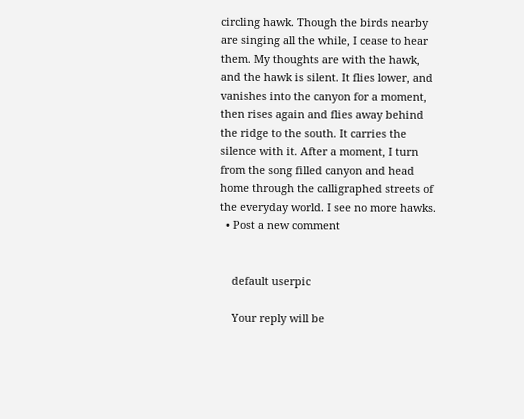circling hawk. Though the birds nearby are singing all the while, I cease to hear them. My thoughts are with the hawk, and the hawk is silent. It flies lower, and vanishes into the canyon for a moment, then rises again and flies away behind the ridge to the south. It carries the silence with it. After a moment, I turn from the song filled canyon and head home through the calligraphed streets of the everyday world. I see no more hawks.
  • Post a new comment


    default userpic

    Your reply will be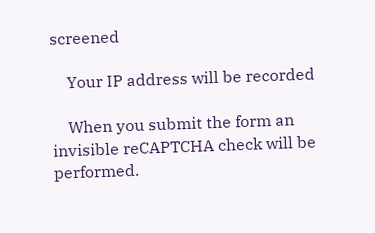screened

    Your IP address will be recorded

    When you submit the form an invisible reCAPTCHA check will be performed.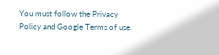You must follow the Privacy Policy and Google Terms of use.